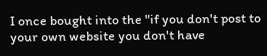I once bought into the "if you don't post to your own website you don't have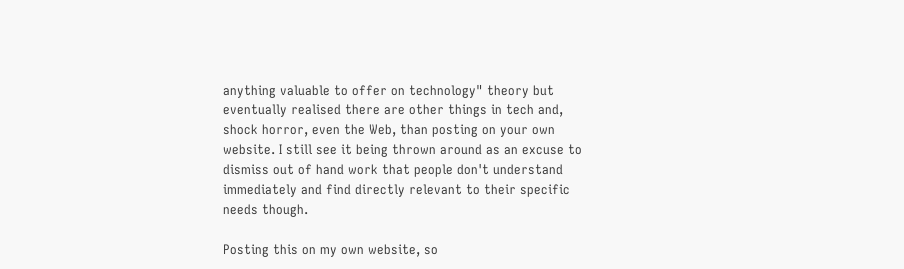anything valuable to offer on technology" theory but eventually realised there are other things in tech and, shock horror, even the Web, than posting on your own website. I still see it being thrown around as an excuse to dismiss out of hand work that people don't understand immediately and find directly relevant to their specific needs though.

Posting this on my own website, so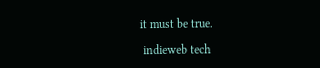it must be true.

 indieweb tech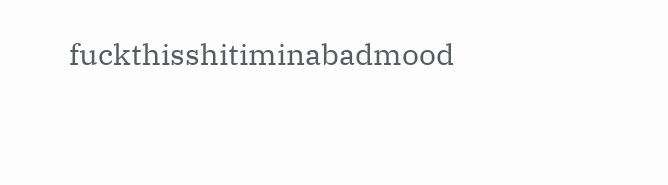fuckthisshitiminabadmood